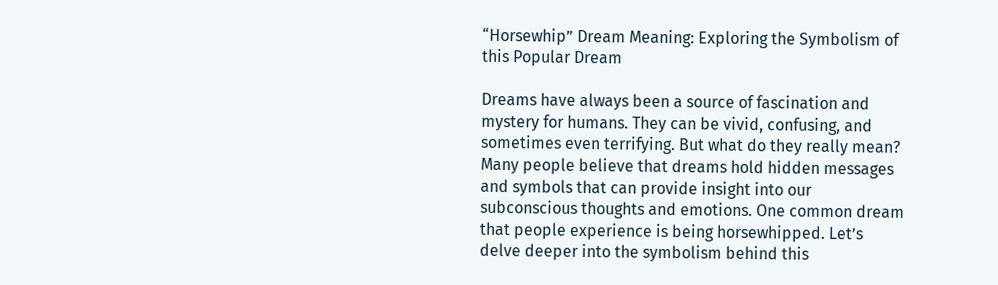“Horsewhip” Dream Meaning: Exploring the Symbolism of this Popular Dream

Dreams have always been a source of fascination and mystery for humans. They can be vivid, confusing, and sometimes even terrifying. But what do they really mean? Many people believe that dreams hold hidden messages and symbols that can provide insight into our subconscious thoughts and emotions. One common dream that people experience is being horsewhipped. Let’s delve deeper into the symbolism behind this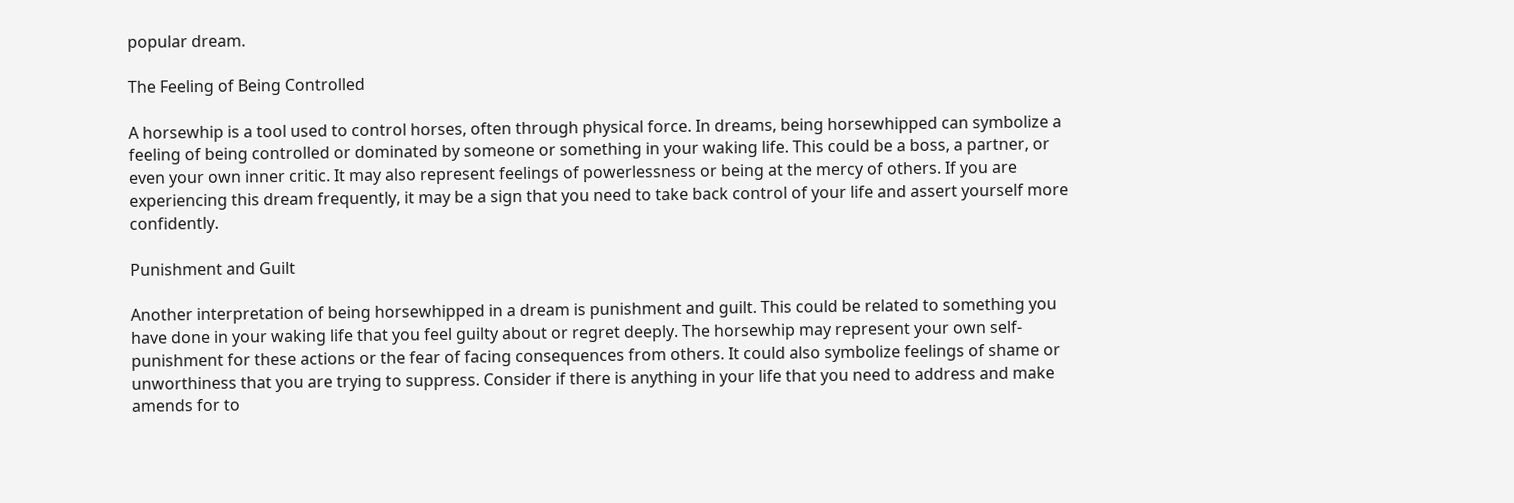popular dream.

The Feeling of Being Controlled

A horsewhip is a tool used to control horses, often through physical force. In dreams, being horsewhipped can symbolize a feeling of being controlled or dominated by someone or something in your waking life. This could be a boss, a partner, or even your own inner critic. It may also represent feelings of powerlessness or being at the mercy of others. If you are experiencing this dream frequently, it may be a sign that you need to take back control of your life and assert yourself more confidently.

Punishment and Guilt

Another interpretation of being horsewhipped in a dream is punishment and guilt. This could be related to something you have done in your waking life that you feel guilty about or regret deeply. The horsewhip may represent your own self-punishment for these actions or the fear of facing consequences from others. It could also symbolize feelings of shame or unworthiness that you are trying to suppress. Consider if there is anything in your life that you need to address and make amends for to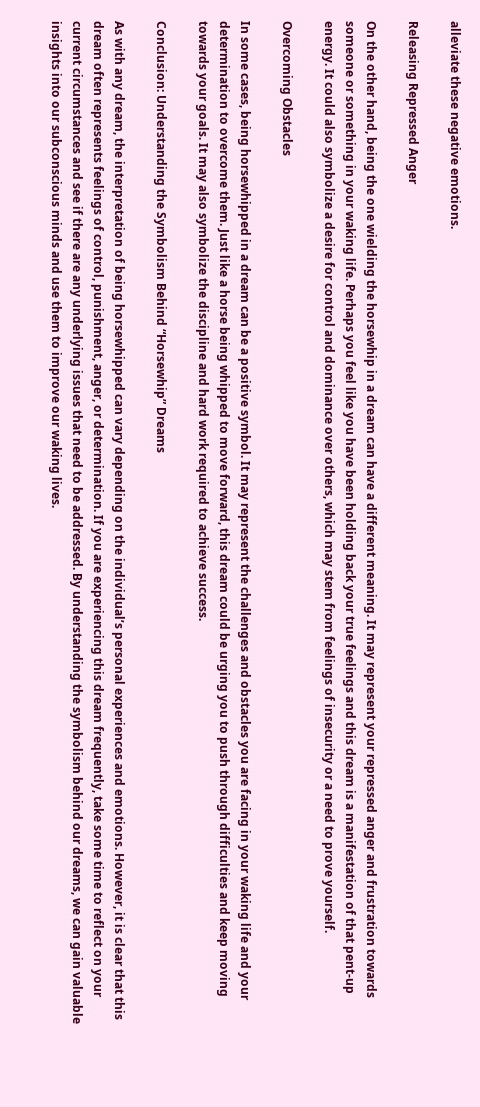alleviate these negative emotions.

Releasing Repressed Anger

On the other hand, being the one wielding the horsewhip in a dream can have a different meaning. It may represent your repressed anger and frustration towards someone or something in your waking life. Perhaps you feel like you have been holding back your true feelings and this dream is a manifestation of that pent-up energy. It could also symbolize a desire for control and dominance over others, which may stem from feelings of insecurity or a need to prove yourself.

Overcoming Obstacles

In some cases, being horsewhipped in a dream can be a positive symbol. It may represent the challenges and obstacles you are facing in your waking life and your determination to overcome them. Just like a horse being whipped to move forward, this dream could be urging you to push through difficulties and keep moving towards your goals. It may also symbolize the discipline and hard work required to achieve success.

Conclusion: Understanding the Symbolism Behind “Horsewhip” Dreams

As with any dream, the interpretation of being horsewhipped can vary depending on the individual’s personal experiences and emotions. However, it is clear that this dream often represents feelings of control, punishment, anger, or determination. If you are experiencing this dream frequently, take some time to reflect on your current circumstances and see if there are any underlying issues that need to be addressed. By understanding the symbolism behind our dreams, we can gain valuable insights into our subconscious minds and use them to improve our waking lives.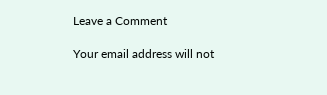Leave a Comment

Your email address will not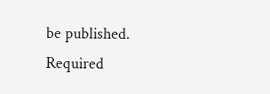be published. Required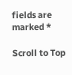fields are marked *

Scroll to Top